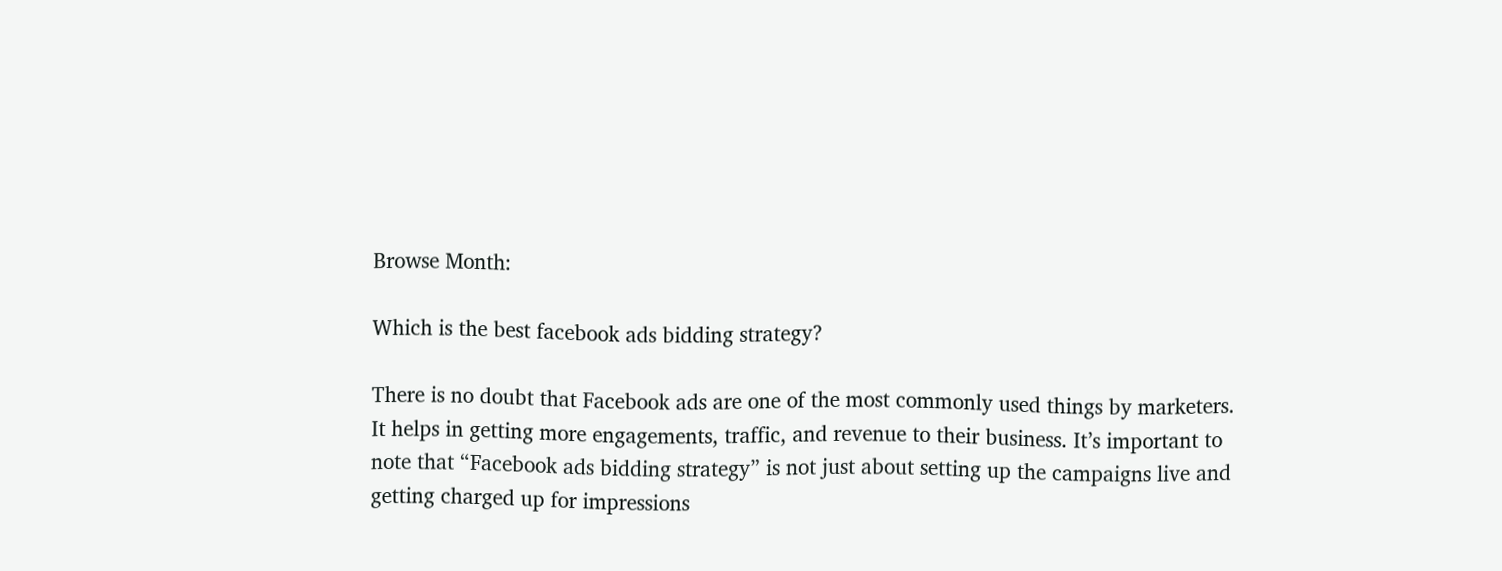Browse Month:

Which is the best facebook ads bidding strategy?

There is no doubt that Facebook ads are one of the most commonly used things by marketers. It helps in getting more engagements, traffic, and revenue to their business. It’s important to note that “Facebook ads bidding strategy” is not just about setting up the campaigns live and getting charged up for impressions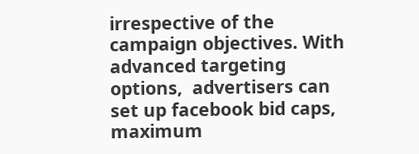irrespective of the campaign objectives. With advanced targeting options,  advertisers can set up facebook bid caps, maximum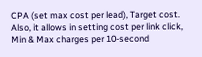CPA (set max cost per lead), Target cost. Also, it allows in setting cost per link click, Min & Max charges per 10-second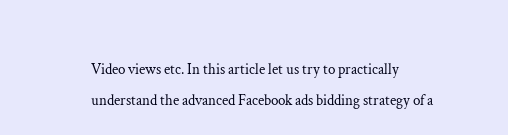Video views etc. In this article let us try to practically understand the advanced Facebook ads bidding strategy of a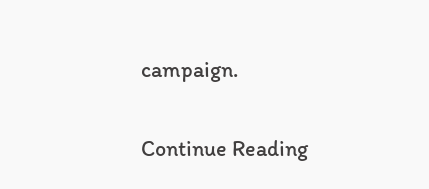campaign.

Continue Reading